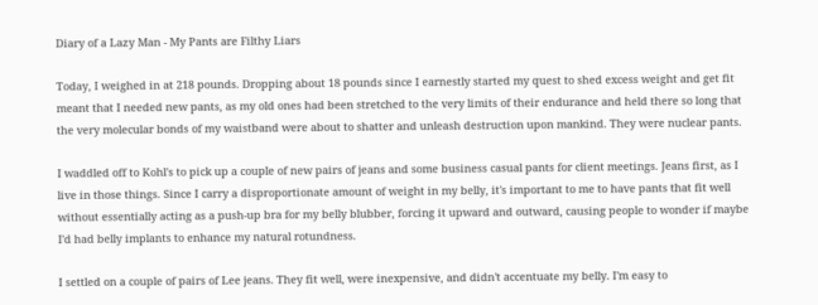Diary of a Lazy Man - My Pants are Filthy Liars

Today, I weighed in at 218 pounds. Dropping about 18 pounds since I earnestly started my quest to shed excess weight and get fit meant that I needed new pants, as my old ones had been stretched to the very limits of their endurance and held there so long that the very molecular bonds of my waistband were about to shatter and unleash destruction upon mankind. They were nuclear pants.

I waddled off to Kohl's to pick up a couple of new pairs of jeans and some business casual pants for client meetings. Jeans first, as I live in those things. Since I carry a disproportionate amount of weight in my belly, it's important to me to have pants that fit well without essentially acting as a push-up bra for my belly blubber, forcing it upward and outward, causing people to wonder if maybe I'd had belly implants to enhance my natural rotundness.

I settled on a couple of pairs of Lee jeans. They fit well, were inexpensive, and didn't accentuate my belly. I'm easy to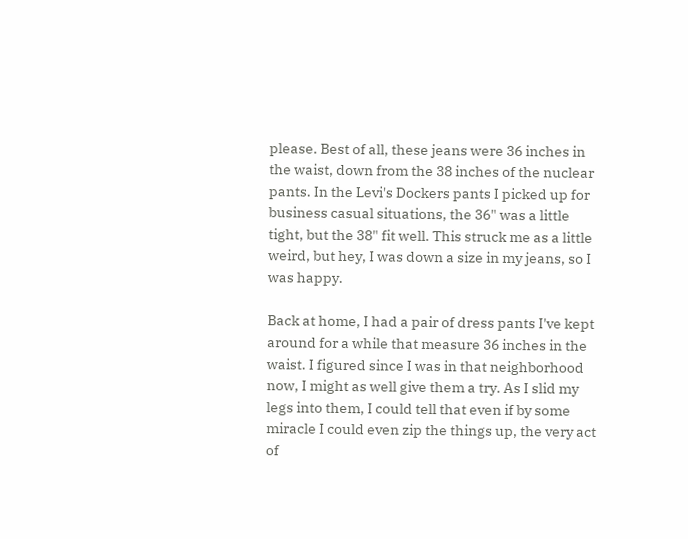please. Best of all, these jeans were 36 inches in the waist, down from the 38 inches of the nuclear pants. In the Levi's Dockers pants I picked up for business casual situations, the 36" was a little tight, but the 38" fit well. This struck me as a little weird, but hey, I was down a size in my jeans, so I was happy.

Back at home, I had a pair of dress pants I've kept around for a while that measure 36 inches in the waist. I figured since I was in that neighborhood now, I might as well give them a try. As I slid my legs into them, I could tell that even if by some miracle I could even zip the things up, the very act of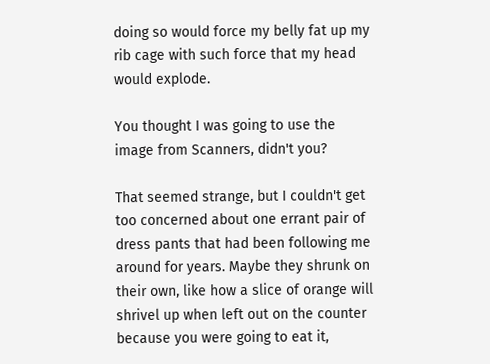doing so would force my belly fat up my rib cage with such force that my head would explode.

You thought I was going to use the image from Scanners, didn't you?

That seemed strange, but I couldn't get too concerned about one errant pair of dress pants that had been following me around for years. Maybe they shrunk on their own, like how a slice of orange will shrivel up when left out on the counter because you were going to eat it,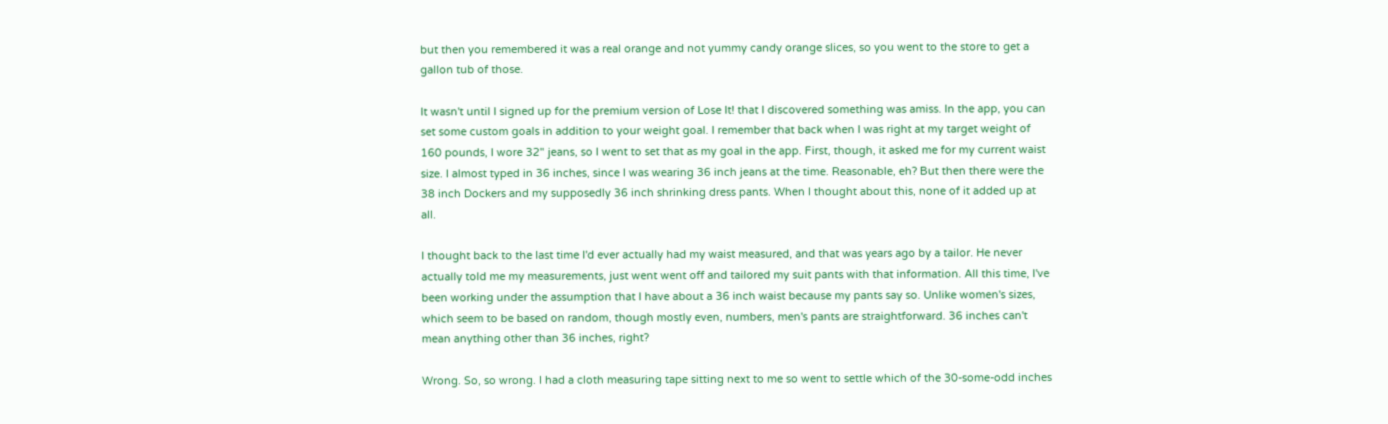but then you remembered it was a real orange and not yummy candy orange slices, so you went to the store to get a gallon tub of those.

It wasn't until I signed up for the premium version of Lose It! that I discovered something was amiss. In the app, you can set some custom goals in addition to your weight goal. I remember that back when I was right at my target weight of 160 pounds, I wore 32" jeans, so I went to set that as my goal in the app. First, though, it asked me for my current waist size. I almost typed in 36 inches, since I was wearing 36 inch jeans at the time. Reasonable, eh? But then there were the 38 inch Dockers and my supposedly 36 inch shrinking dress pants. When I thought about this, none of it added up at all.

I thought back to the last time I'd ever actually had my waist measured, and that was years ago by a tailor. He never actually told me my measurements, just went went off and tailored my suit pants with that information. All this time, I've been working under the assumption that I have about a 36 inch waist because my pants say so. Unlike women's sizes, which seem to be based on random, though mostly even, numbers, men's pants are straightforward. 36 inches can't mean anything other than 36 inches, right?

Wrong. So, so wrong. I had a cloth measuring tape sitting next to me so went to settle which of the 30-some-odd inches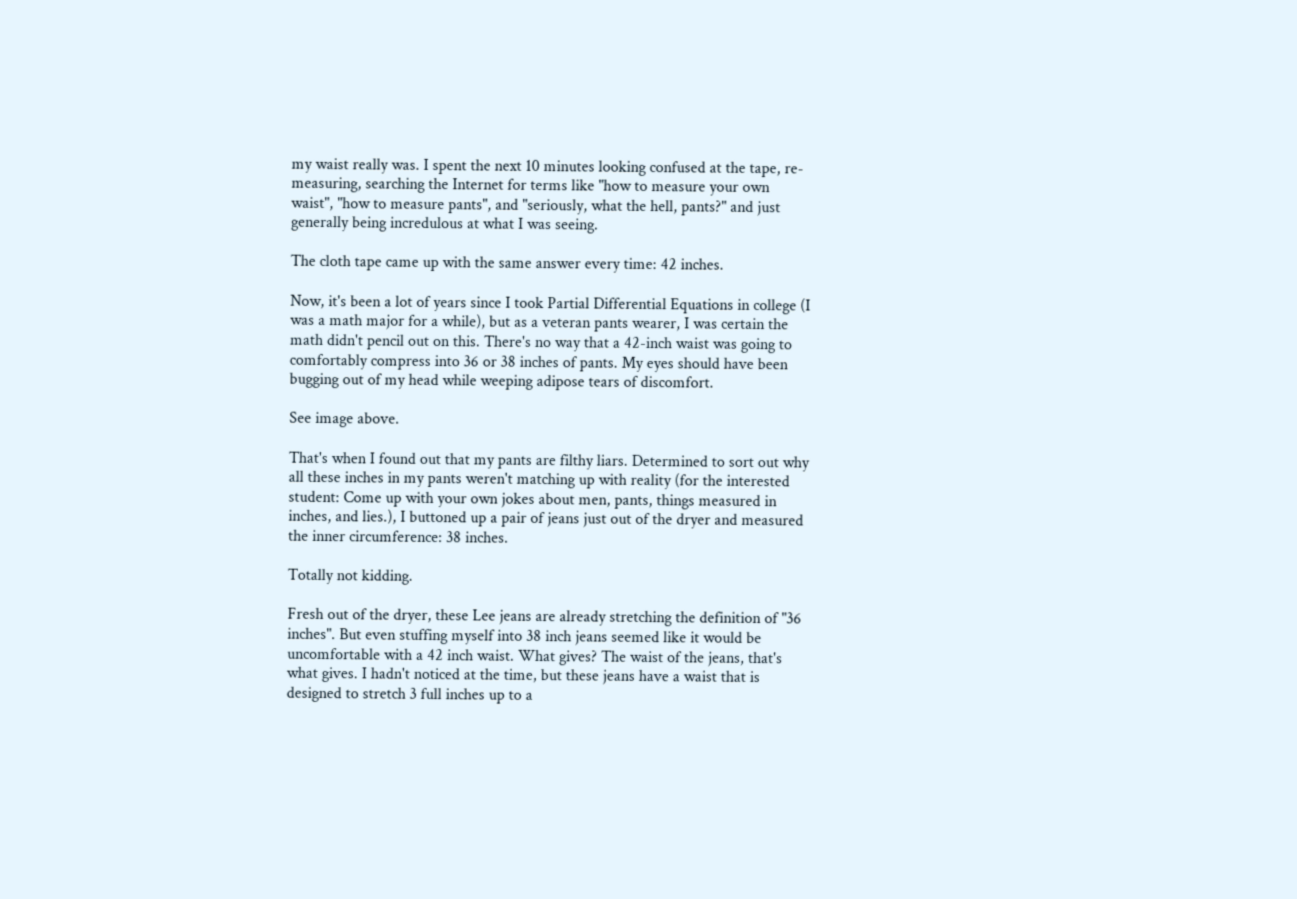my waist really was. I spent the next 10 minutes looking confused at the tape, re-measuring, searching the Internet for terms like "how to measure your own waist", "how to measure pants", and "seriously, what the hell, pants?" and just generally being incredulous at what I was seeing.

The cloth tape came up with the same answer every time: 42 inches.

Now, it's been a lot of years since I took Partial Differential Equations in college (I was a math major for a while), but as a veteran pants wearer, I was certain the math didn't pencil out on this. There's no way that a 42-inch waist was going to comfortably compress into 36 or 38 inches of pants. My eyes should have been bugging out of my head while weeping adipose tears of discomfort.

See image above.

That's when I found out that my pants are filthy liars. Determined to sort out why all these inches in my pants weren't matching up with reality (for the interested student: Come up with your own jokes about men, pants, things measured in inches, and lies.), I buttoned up a pair of jeans just out of the dryer and measured the inner circumference: 38 inches.

Totally not kidding.

Fresh out of the dryer, these Lee jeans are already stretching the definition of "36 inches". But even stuffing myself into 38 inch jeans seemed like it would be uncomfortable with a 42 inch waist. What gives? The waist of the jeans, that's what gives. I hadn't noticed at the time, but these jeans have a waist that is designed to stretch 3 full inches up to a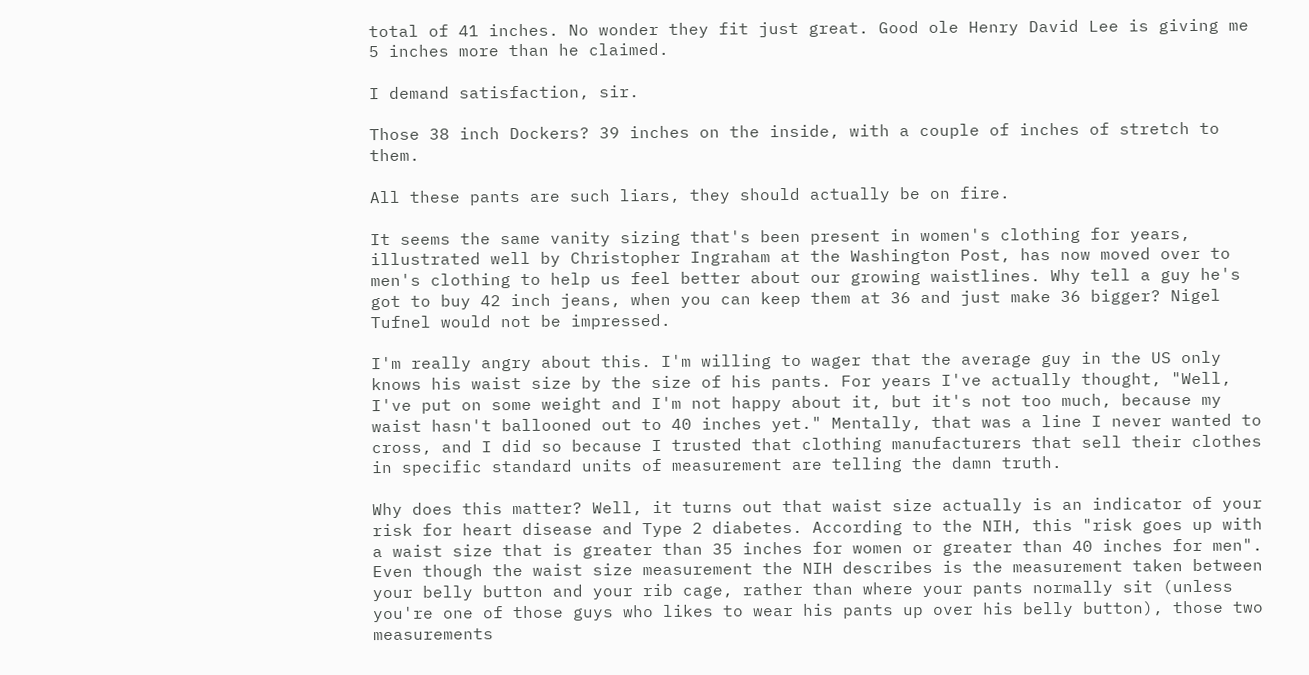total of 41 inches. No wonder they fit just great. Good ole Henry David Lee is giving me 5 inches more than he claimed.

I demand satisfaction, sir.

Those 38 inch Dockers? 39 inches on the inside, with a couple of inches of stretch to them.

All these pants are such liars, they should actually be on fire.

It seems the same vanity sizing that's been present in women's clothing for years, illustrated well by Christopher Ingraham at the Washington Post, has now moved over to men's clothing to help us feel better about our growing waistlines. Why tell a guy he's got to buy 42 inch jeans, when you can keep them at 36 and just make 36 bigger? Nigel Tufnel would not be impressed.

I'm really angry about this. I'm willing to wager that the average guy in the US only knows his waist size by the size of his pants. For years I've actually thought, "Well, I've put on some weight and I'm not happy about it, but it's not too much, because my waist hasn't ballooned out to 40 inches yet." Mentally, that was a line I never wanted to cross, and I did so because I trusted that clothing manufacturers that sell their clothes in specific standard units of measurement are telling the damn truth.

Why does this matter? Well, it turns out that waist size actually is an indicator of your risk for heart disease and Type 2 diabetes. According to the NIH, this "risk goes up with a waist size that is greater than 35 inches for women or greater than 40 inches for men". Even though the waist size measurement the NIH describes is the measurement taken between your belly button and your rib cage, rather than where your pants normally sit (unless you're one of those guys who likes to wear his pants up over his belly button), those two measurements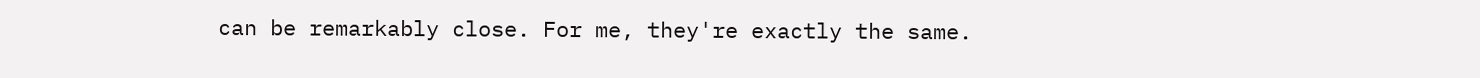can be remarkably close. For me, they're exactly the same.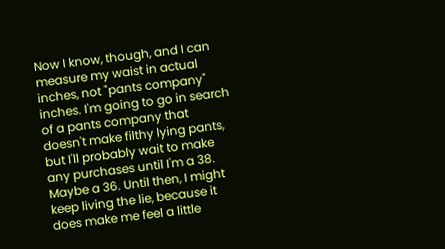Now I know, though, and I can measure my waist in actual inches, not "pants company" inches. I'm going to go in search of a pants company that doesn't make filthy lying pants, but I'll probably wait to make any purchases until I'm a 38. Maybe a 36. Until then, I might keep living the lie, because it does make me feel a little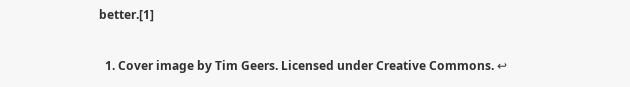better.[1]

  1. Cover image by Tim Geers. Licensed under Creative Commons. ↩